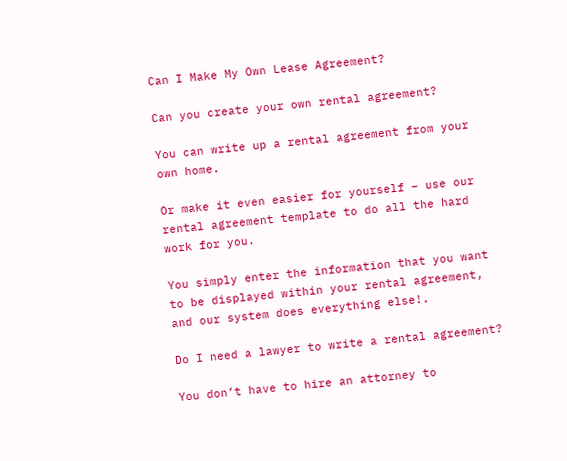Can I Make My Own Lease Agreement?

Can you create your own rental agreement?

You can write up a rental agreement from your own home.

Or make it even easier for yourself – use our rental agreement template to do all the hard work for you.

You simply enter the information that you want to be displayed within your rental agreement, and our system does everything else!.

Do I need a lawyer to write a rental agreement?

You don’t have to hire an attorney to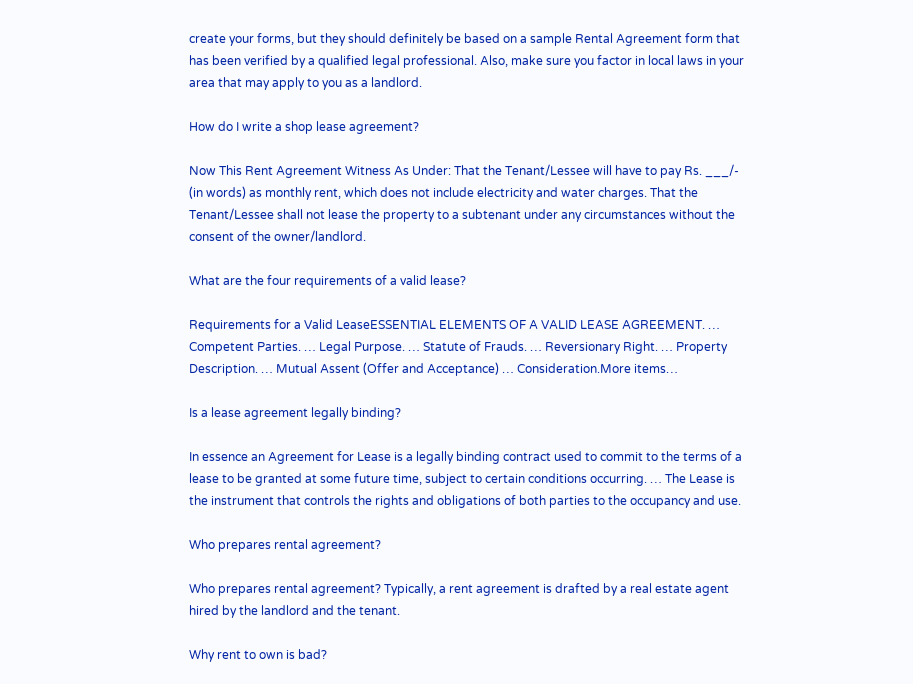create your forms, but they should definitely be based on a sample Rental Agreement form that has been verified by a qualified legal professional. Also, make sure you factor in local laws in your area that may apply to you as a landlord.

How do I write a shop lease agreement?

Now This Rent Agreement Witness As Under: That the Tenant/Lessee will have to pay Rs. ___/- (in words) as monthly rent, which does not include electricity and water charges. That the Tenant/Lessee shall not lease the property to a subtenant under any circumstances without the consent of the owner/landlord.

What are the four requirements of a valid lease?

Requirements for a Valid LeaseESSENTIAL ELEMENTS OF A VALID LEASE AGREEMENT. … Competent Parties. … Legal Purpose. … Statute of Frauds. … Reversionary Right. … Property Description. … Mutual Assent (Offer and Acceptance) … Consideration.More items…

Is a lease agreement legally binding?

In essence an Agreement for Lease is a legally binding contract used to commit to the terms of a lease to be granted at some future time, subject to certain conditions occurring. … The Lease is the instrument that controls the rights and obligations of both parties to the occupancy and use.

Who prepares rental agreement?

Who prepares rental agreement? Typically, a rent agreement is drafted by a real estate agent hired by the landlord and the tenant.

Why rent to own is bad?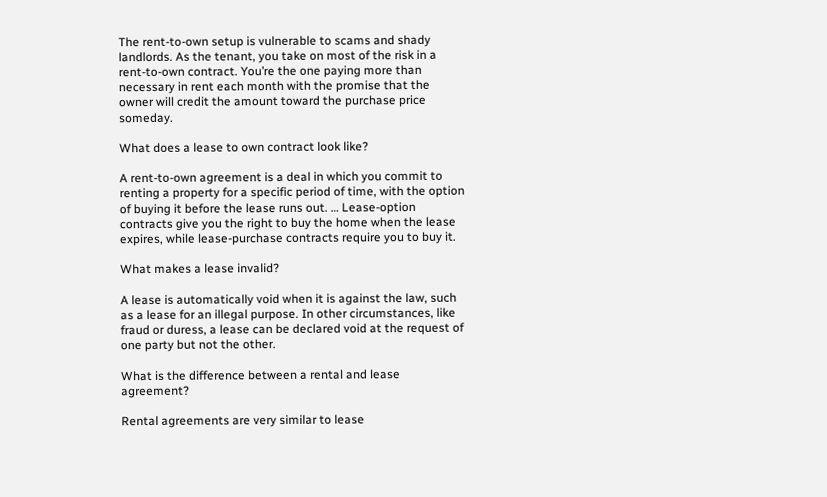The rent-to-own setup is vulnerable to scams and shady landlords. As the tenant, you take on most of the risk in a rent-to-own contract. You’re the one paying more than necessary in rent each month with the promise that the owner will credit the amount toward the purchase price someday.

What does a lease to own contract look like?

A rent-to-own agreement is a deal in which you commit to renting a property for a specific period of time, with the option of buying it before the lease runs out. … Lease-option contracts give you the right to buy the home when the lease expires, while lease-purchase contracts require you to buy it.

What makes a lease invalid?

A lease is automatically void when it is against the law, such as a lease for an illegal purpose. In other circumstances, like fraud or duress, a lease can be declared void at the request of one party but not the other.

What is the difference between a rental and lease agreement?

Rental agreements are very similar to lease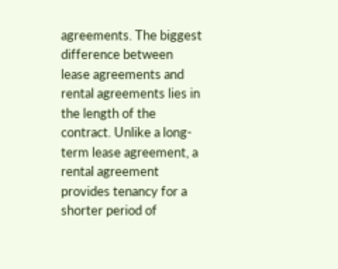agreements. The biggest difference between lease agreements and rental agreements lies in the length of the contract. Unlike a long-term lease agreement, a rental agreement provides tenancy for a shorter period of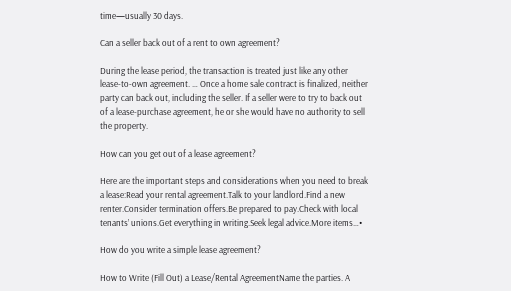time—usually 30 days.

Can a seller back out of a rent to own agreement?

During the lease period, the transaction is treated just like any other lease-to-own agreement. … Once a home sale contract is finalized, neither party can back out, including the seller. If a seller were to try to back out of a lease-purchase agreement, he or she would have no authority to sell the property.

How can you get out of a lease agreement?

Here are the important steps and considerations when you need to break a lease:Read your rental agreement.Talk to your landlord.Find a new renter.Consider termination offers.Be prepared to pay.Check with local tenants’ unions.Get everything in writing.Seek legal advice.More items…•

How do you write a simple lease agreement?

How to Write (Fill Out) a Lease/Rental AgreementName the parties. A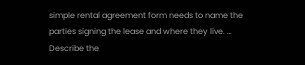simple rental agreement form needs to name the parties signing the lease and where they live. … Describe the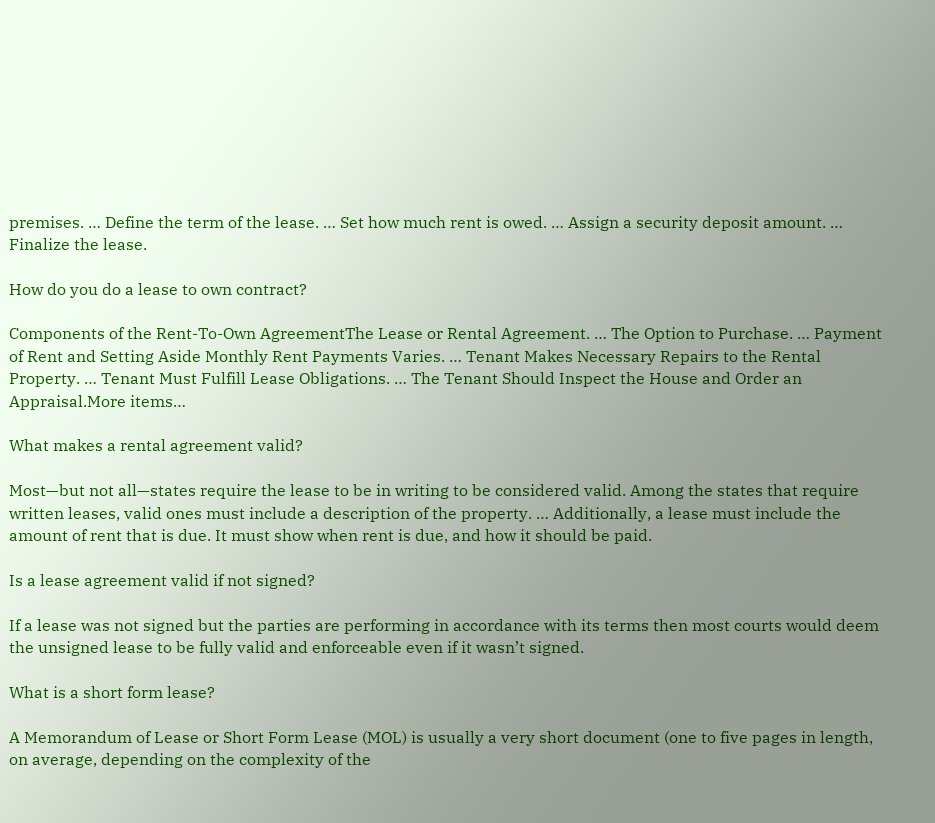premises. … Define the term of the lease. … Set how much rent is owed. … Assign a security deposit amount. … Finalize the lease.

How do you do a lease to own contract?

Components of the Rent-To-Own AgreementThe Lease or Rental Agreement. … The Option to Purchase. … Payment of Rent and Setting Aside Monthly Rent Payments Varies. … Tenant Makes Necessary Repairs to the Rental Property. … Tenant Must Fulfill Lease Obligations. … The Tenant Should Inspect the House and Order an Appraisal.More items…

What makes a rental agreement valid?

Most—but not all—states require the lease to be in writing to be considered valid. Among the states that require written leases, valid ones must include a description of the property. … Additionally, a lease must include the amount of rent that is due. It must show when rent is due, and how it should be paid.

Is a lease agreement valid if not signed?

If a lease was not signed but the parties are performing in accordance with its terms then most courts would deem the unsigned lease to be fully valid and enforceable even if it wasn’t signed.

What is a short form lease?

A Memorandum of Lease or Short Form Lease (MOL) is usually a very short document (one to five pages in length, on average, depending on the complexity of the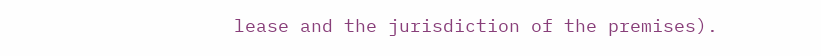lease and the jurisdiction of the premises).